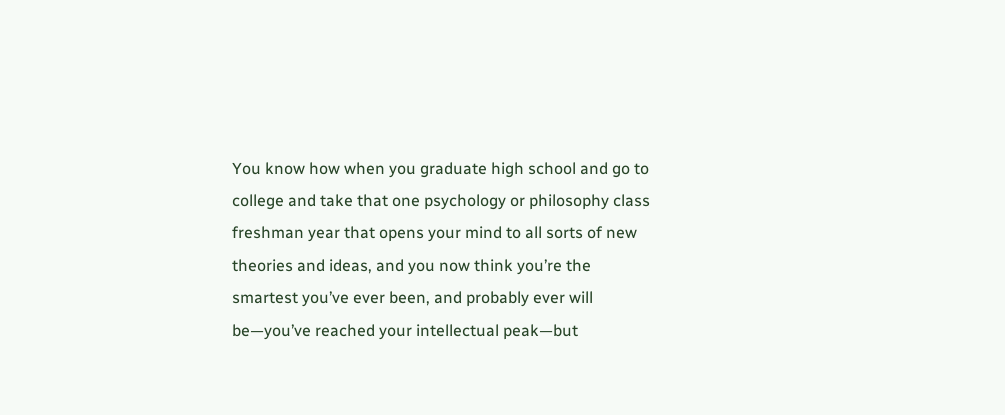You know how when you graduate high school and go to college and take that one psychology or philosophy class freshman year that opens your mind to all sorts of new theories and ideas, and you now think you’re the smartest you’ve ever been, and probably ever will be—you’ve reached your intellectual peak—but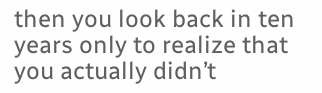then you look back in ten years only to realize that you actually didn’t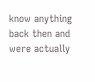know anything back then and were actually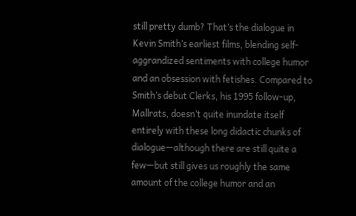still pretty dumb? That’s the dialogue in Kevin Smith’s earliest films, blending self-aggrandized sentiments with college humor and an obsession with fetishes. Compared to Smith’s debut Clerks, his 1995 follow-up, Mallrats, doesn’t quite inundate itself entirely with these long didactic chunks of dialogue—although there are still quite a few—but still gives us roughly the same amount of the college humor and an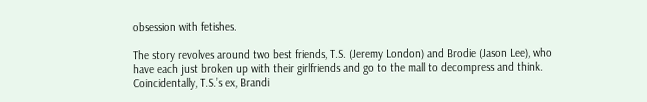obsession with fetishes.

The story revolves around two best friends, T.S. (Jeremy London) and Brodie (Jason Lee), who have each just broken up with their girlfriends and go to the mall to decompress and think. Coincidentally, T.S.’s ex, Brandi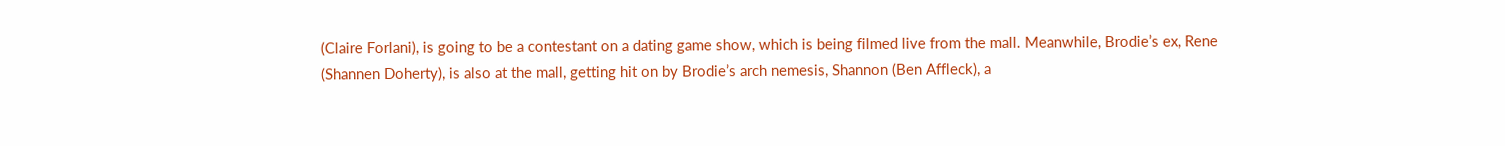(Claire Forlani), is going to be a contestant on a dating game show, which is being filmed live from the mall. Meanwhile, Brodie’s ex, Rene (Shannen Doherty), is also at the mall, getting hit on by Brodie’s arch nemesis, Shannon (Ben Affleck), a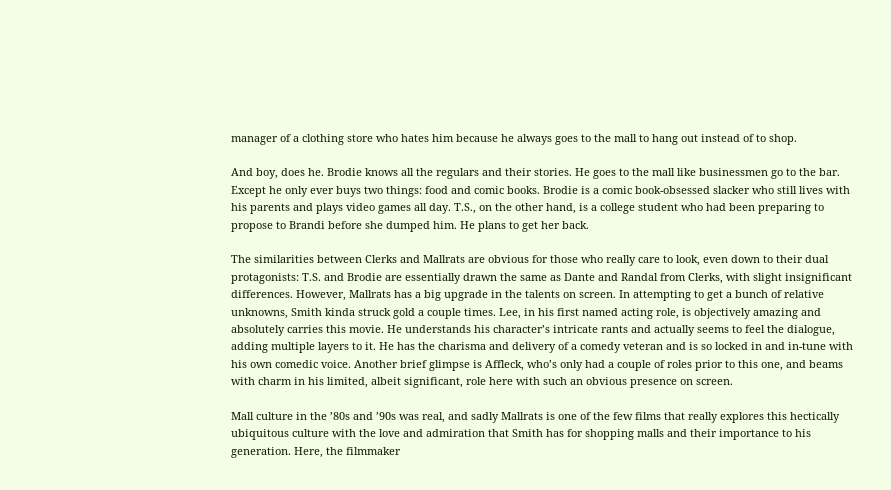manager of a clothing store who hates him because he always goes to the mall to hang out instead of to shop.

And boy, does he. Brodie knows all the regulars and their stories. He goes to the mall like businessmen go to the bar. Except he only ever buys two things: food and comic books. Brodie is a comic book-obsessed slacker who still lives with his parents and plays video games all day. T.S., on the other hand, is a college student who had been preparing to propose to Brandi before she dumped him. He plans to get her back.

The similarities between Clerks and Mallrats are obvious for those who really care to look, even down to their dual protagonists: T.S. and Brodie are essentially drawn the same as Dante and Randal from Clerks, with slight insignificant differences. However, Mallrats has a big upgrade in the talents on screen. In attempting to get a bunch of relative unknowns, Smith kinda struck gold a couple times. Lee, in his first named acting role, is objectively amazing and absolutely carries this movie. He understands his character’s intricate rants and actually seems to feel the dialogue, adding multiple layers to it. He has the charisma and delivery of a comedy veteran and is so locked in and in-tune with his own comedic voice. Another brief glimpse is Affleck, who’s only had a couple of roles prior to this one, and beams with charm in his limited, albeit significant, role here with such an obvious presence on screen.

Mall culture in the ’80s and ’90s was real, and sadly Mallrats is one of the few films that really explores this hectically ubiquitous culture with the love and admiration that Smith has for shopping malls and their importance to his generation. Here, the filmmaker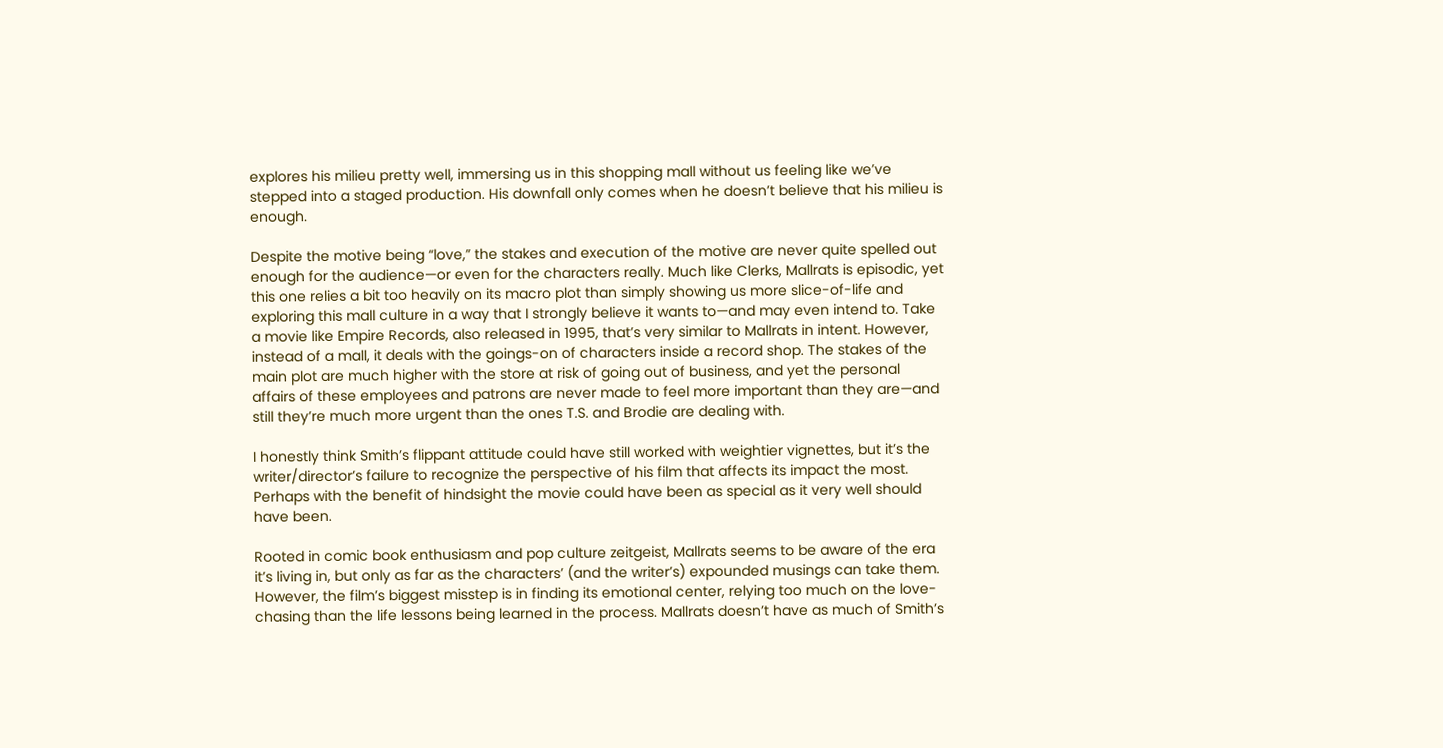explores his milieu pretty well, immersing us in this shopping mall without us feeling like we’ve stepped into a staged production. His downfall only comes when he doesn’t believe that his milieu is enough.

Despite the motive being “love,” the stakes and execution of the motive are never quite spelled out enough for the audience—or even for the characters really. Much like Clerks, Mallrats is episodic, yet this one relies a bit too heavily on its macro plot than simply showing us more slice-of-life and exploring this mall culture in a way that I strongly believe it wants to—and may even intend to. Take a movie like Empire Records, also released in 1995, that’s very similar to Mallrats in intent. However, instead of a mall, it deals with the goings-on of characters inside a record shop. The stakes of the main plot are much higher with the store at risk of going out of business, and yet the personal affairs of these employees and patrons are never made to feel more important than they are—and still they’re much more urgent than the ones T.S. and Brodie are dealing with.

I honestly think Smith’s flippant attitude could have still worked with weightier vignettes, but it’s the writer/director’s failure to recognize the perspective of his film that affects its impact the most. Perhaps with the benefit of hindsight the movie could have been as special as it very well should have been.

Rooted in comic book enthusiasm and pop culture zeitgeist, Mallrats seems to be aware of the era it’s living in, but only as far as the characters’ (and the writer’s) expounded musings can take them. However, the film’s biggest misstep is in finding its emotional center, relying too much on the love-chasing than the life lessons being learned in the process. Mallrats doesn’t have as much of Smith’s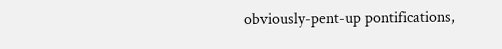obviously-pent-up pontifications,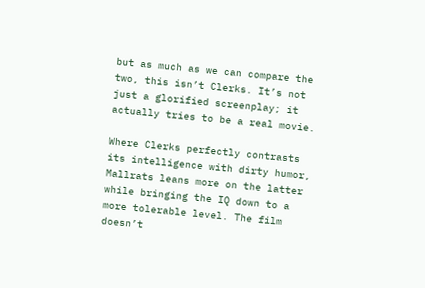but as much as we can compare the two, this isn’t Clerks. It’s not just a glorified screenplay; it actually tries to be a real movie.

Where Clerks perfectly contrasts its intelligence with dirty humor, Mallrats leans more on the latter while bringing the IQ down to a more tolerable level. The film doesn’t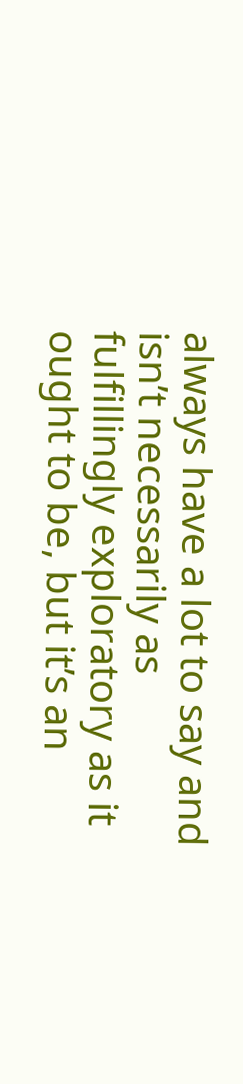always have a lot to say and isn’t necessarily as fulfillingly exploratory as it ought to be, but it’s an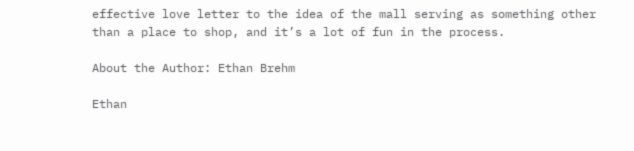effective love letter to the idea of the mall serving as something other than a place to shop, and it’s a lot of fun in the process.

About the Author: Ethan Brehm

Ethan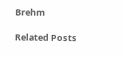Brehm

Related Posts